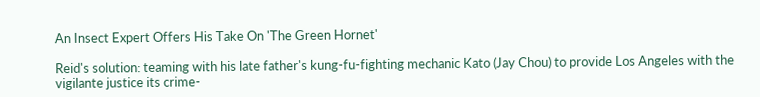An Insect Expert Offers His Take On 'The Green Hornet'

Reid's solution: teaming with his late father's kung-fu-fighting mechanic Kato (Jay Chou) to provide Los Angeles with the vigilante justice its crime-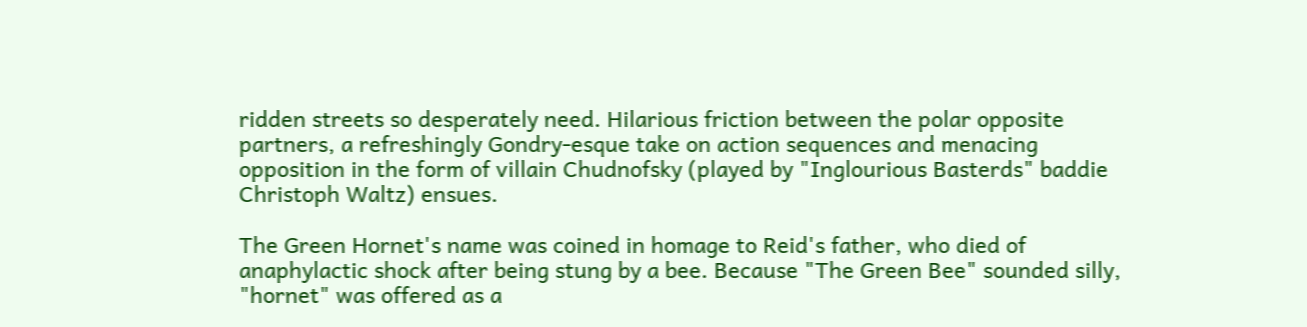ridden streets so desperately need. Hilarious friction between the polar opposite partners, a refreshingly Gondry-esque take on action sequences and menacing opposition in the form of villain Chudnofsky (played by "Inglourious Basterds" baddie Christoph Waltz) ensues.

The Green Hornet's name was coined in homage to Reid's father, who died of anaphylactic shock after being stung by a bee. Because "The Green Bee" sounded silly, "hornet" was offered as a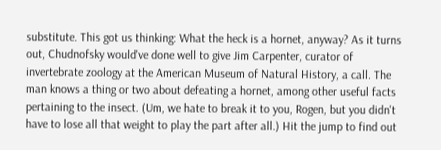substitute. This got us thinking: What the heck is a hornet, anyway? As it turns out, Chudnofsky would've done well to give Jim Carpenter, curator of invertebrate zoology at the American Museum of Natural History, a call. The man knows a thing or two about defeating a hornet, among other useful facts pertaining to the insect. (Um, we hate to break it to you, Rogen, but you didn't have to lose all that weight to play the part after all.) Hit the jump to find out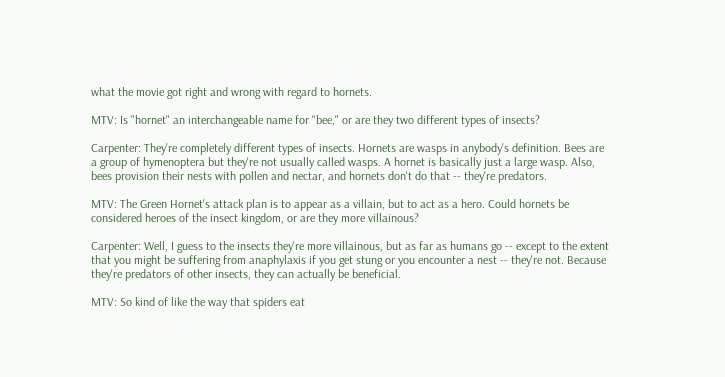what the movie got right and wrong with regard to hornets.

MTV: Is "hornet" an interchangeable name for "bee," or are they two different types of insects?

Carpenter: They're completely different types of insects. Hornets are wasps in anybody's definition. Bees are a group of hymenoptera but they're not usually called wasps. A hornet is basically just a large wasp. Also, bees provision their nests with pollen and nectar, and hornets don't do that -- they're predators.

MTV: The Green Hornet's attack plan is to appear as a villain, but to act as a hero. Could hornets be considered heroes of the insect kingdom, or are they more villainous?

Carpenter: Well, I guess to the insects they're more villainous, but as far as humans go -- except to the extent that you might be suffering from anaphylaxis if you get stung or you encounter a nest -- they're not. Because they're predators of other insects, they can actually be beneficial.

MTV: So kind of like the way that spiders eat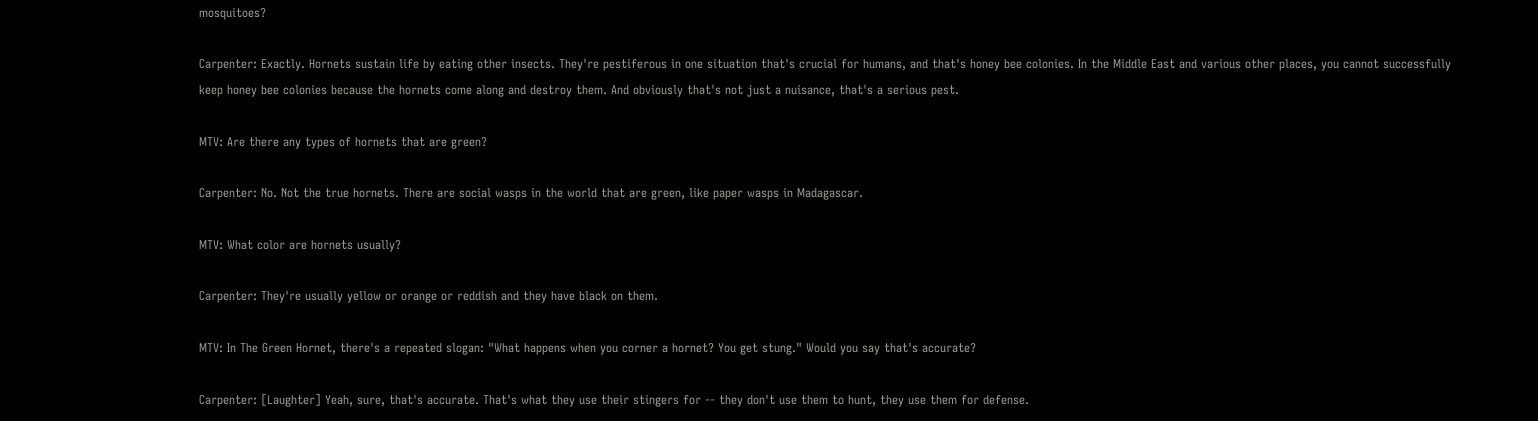mosquitoes?

Carpenter: Exactly. Hornets sustain life by eating other insects. They're pestiferous in one situation that's crucial for humans, and that's honey bee colonies. In the Middle East and various other places, you cannot successfully keep honey bee colonies because the hornets come along and destroy them. And obviously that's not just a nuisance, that's a serious pest.

MTV: Are there any types of hornets that are green?

Carpenter: No. Not the true hornets. There are social wasps in the world that are green, like paper wasps in Madagascar.

MTV: What color are hornets usually?

Carpenter: They're usually yellow or orange or reddish and they have black on them.

MTV: In The Green Hornet, there's a repeated slogan: "What happens when you corner a hornet? You get stung." Would you say that's accurate?

Carpenter: [Laughter] Yeah, sure, that's accurate. That's what they use their stingers for -- they don't use them to hunt, they use them for defense.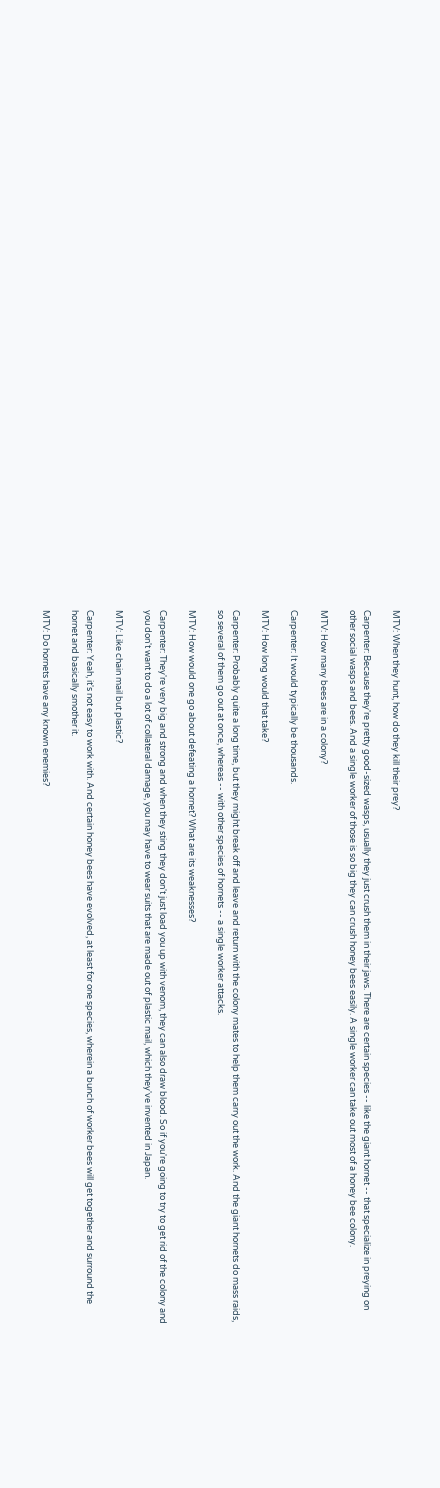MTV: When they hunt, how do they kill their prey?

Carpenter: Because they're pretty good-sized wasps, usually they just crush them in their jaws. There are certain species -- like the giant hornet -- that specialize in preying on other social wasps and bees. And a single worker of those is so big they can crush honey bees easily. A single worker can take out most of a honey bee colony.

MTV: How many bees are in a colony?

Carpenter: It would typically be thousands.

MTV: How long would that take?

Carpenter: Probably quite a long time, but they might break off and leave and return with the colony mates to help them carry out the work. And the giant hornets do mass raids, so several of them go out at once, whereas -- with other species of hornets -- a single worker attacks.

MTV: How would one go about defeating a hornet? What are its weaknesses?

Carpenter: They're very big and strong and when they sting they don't just load you up with venom, they can also draw blood. So if you're going to try to get rid of the colony and you don't want to do a lot of collateral damage, you may have to wear suits that are made out of plastic mail, which they've invented in Japan.

MTV: Like chain mail but plastic?

Carpenter: Yeah, it's not easy to work with. And certain honey bees have evolved, at least for one species, wherein a bunch of worker bees will get together and surround the hornet and basically smother it.

MTV: Do hornets have any known enemies?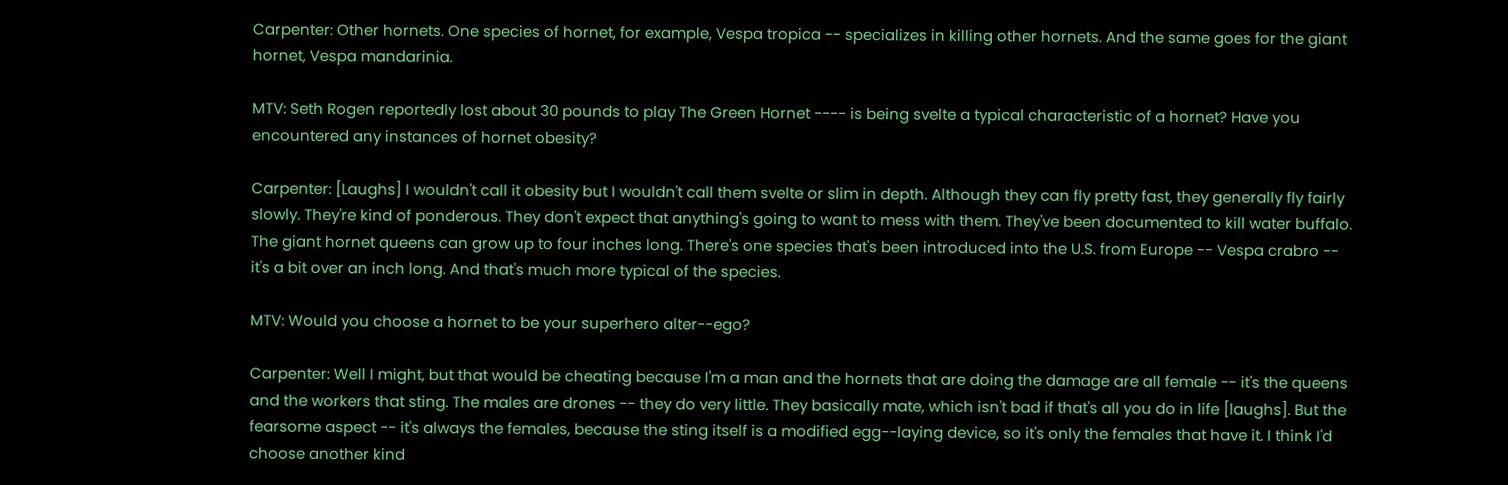Carpenter: Other hornets. One species of hornet, for example, Vespa tropica -- specializes in killing other hornets. And the same goes for the giant hornet, Vespa mandarinia.

MTV: Seth Rogen reportedly lost about 30 pounds to play The Green Hornet ---- is being svelte a typical characteristic of a hornet? Have you encountered any instances of hornet obesity?

Carpenter: [Laughs] I wouldn't call it obesity but I wouldn't call them svelte or slim in depth. Although they can fly pretty fast, they generally fly fairly slowly. They're kind of ponderous. They don't expect that anything's going to want to mess with them. They've been documented to kill water buffalo. The giant hornet queens can grow up to four inches long. There's one species that's been introduced into the U.S. from Europe -- Vespa crabro -- it's a bit over an inch long. And that's much more typical of the species.

MTV: Would you choose a hornet to be your superhero alter--ego?

Carpenter: Well I might, but that would be cheating because I'm a man and the hornets that are doing the damage are all female -- it's the queens and the workers that sting. The males are drones -- they do very little. They basically mate, which isn't bad if that's all you do in life [laughs]. But the fearsome aspect -- it's always the females, because the sting itself is a modified egg--laying device, so it's only the females that have it. I think I'd choose another kind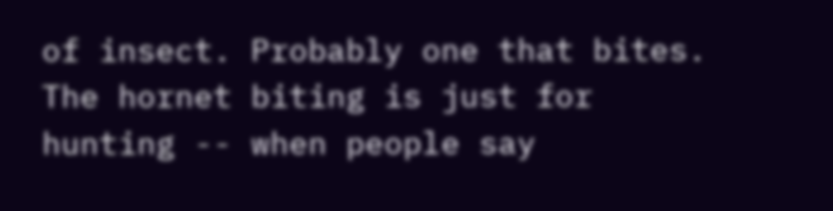of insect. Probably one that bites. The hornet biting is just for hunting -- when people say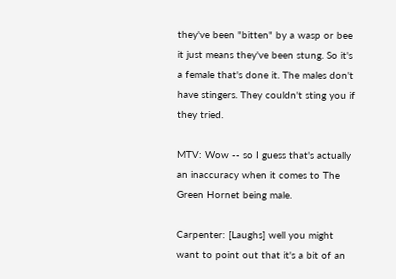they've been "bitten" by a wasp or bee it just means they've been stung. So it's a female that's done it. The males don't have stingers. They couldn't sting you if they tried.

MTV: Wow -- so I guess that's actually an inaccuracy when it comes to The Green Hornet being male.

Carpenter: [Laughs] well you might want to point out that it's a bit of an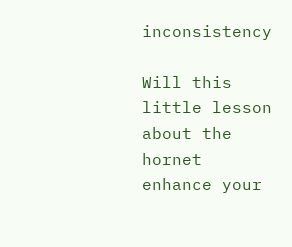inconsistency

Will this little lesson about the hornet enhance your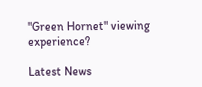"Green Hornet" viewing experience?

Latest News